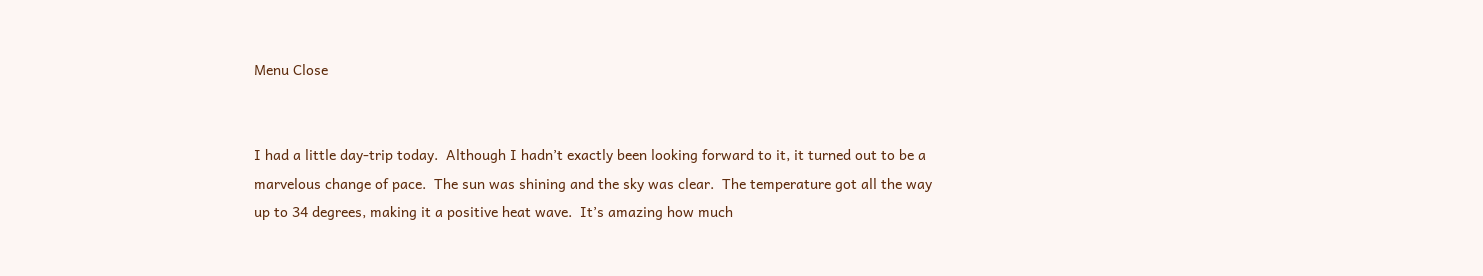Menu Close


I had a little day-trip today.  Although I hadn’t exactly been looking forward to it, it turned out to be a marvelous change of pace.  The sun was shining and the sky was clear.  The temperature got all the way up to 34 degrees, making it a positive heat wave.  It’s amazing how much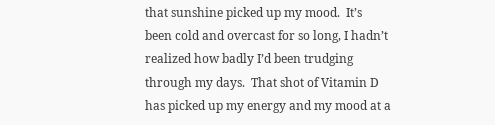that sunshine picked up my mood.  It’s been cold and overcast for so long, I hadn’t realized how badly I’d been trudging through my days.  That shot of Vitamin D has picked up my energy and my mood at a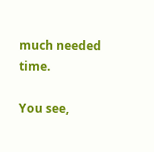much needed time.

You see,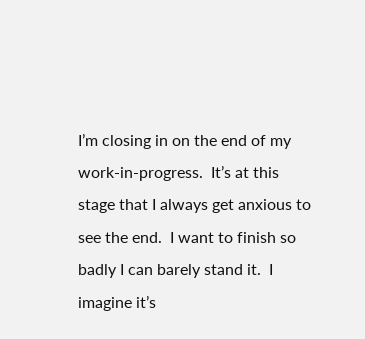I’m closing in on the end of my work-in-progress.  It’s at this stage that I always get anxious to see the end.  I want to finish so badly I can barely stand it.  I imagine it’s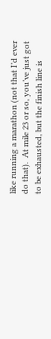like running a marathon (not that I’d ever do that).  At mile 23 or so, you’ve just got to be exhausted, but the finish line is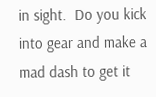in sight.  Do you kick into gear and make a mad dash to get it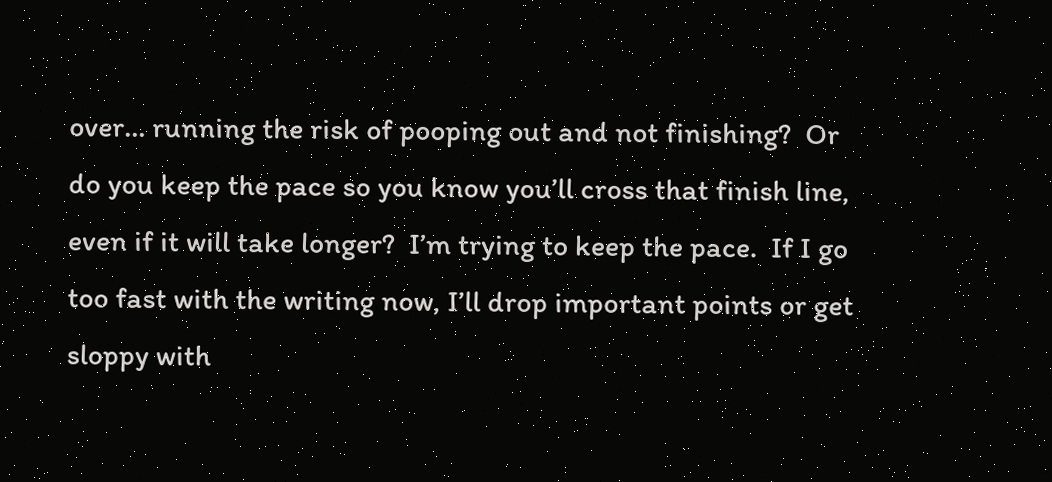over… running the risk of pooping out and not finishing?  Or do you keep the pace so you know you’ll cross that finish line, even if it will take longer?  I’m trying to keep the pace.  If I go too fast with the writing now, I’ll drop important points or get sloppy with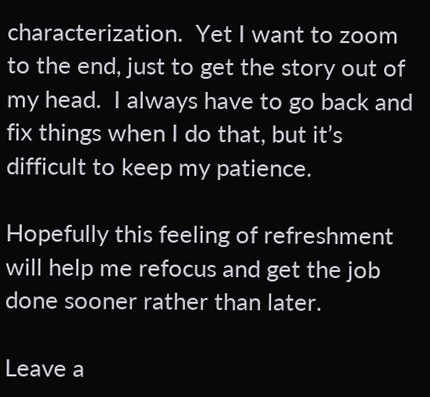characterization.  Yet I want to zoom to the end, just to get the story out of my head.  I always have to go back and fix things when I do that, but it’s difficult to keep my patience.

Hopefully this feeling of refreshment will help me refocus and get the job done sooner rather than later.

Leave a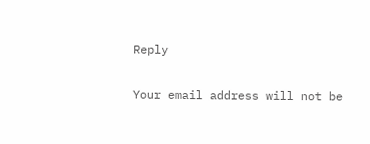Reply

Your email address will not be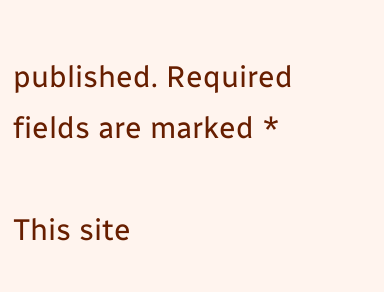published. Required fields are marked *

This site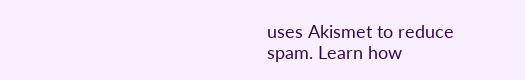uses Akismet to reduce spam. Learn how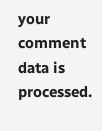your comment data is processed.